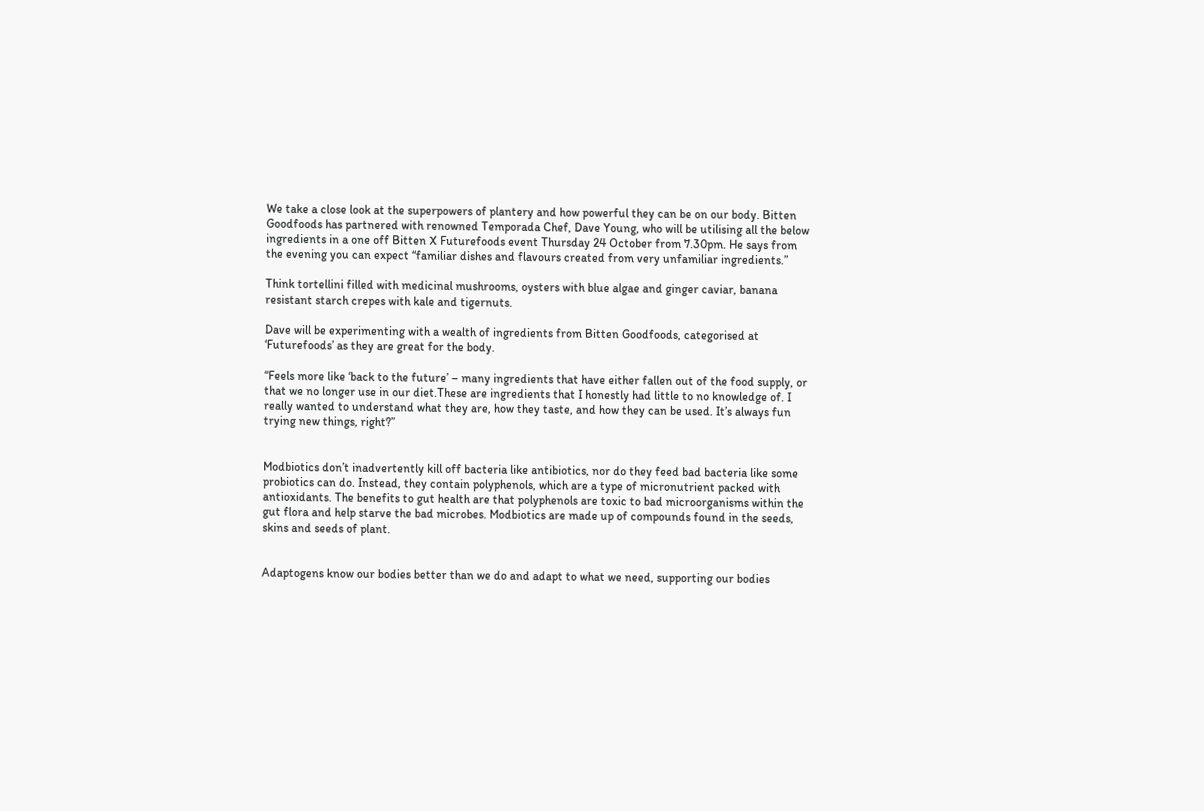We take a close look at the superpowers of plantery and how powerful they can be on our body. Bitten Goodfoods has partnered with renowned Temporada Chef, Dave Young, who will be utilising all the below ingredients in a one off Bitten X Futurefoods event Thursday 24 October from 7.30pm. He says from the evening you can expect “familiar dishes and flavours created from very unfamiliar ingredients.”

Think tortellini filled with medicinal mushrooms, oysters with blue algae and ginger caviar, banana resistant starch crepes with kale and tigernuts.

Dave will be experimenting with a wealth of ingredients from Bitten Goodfoods, categorised at ‘Futurefoods’ as they are great for the body.

“Feels more like ‘back to the future’ – many ingredients that have either fallen out of the food supply, or that we no longer use in our diet.These are ingredients that I honestly had little to no knowledge of. I really wanted to understand what they are, how they taste, and how they can be used. It’s always fun trying new things, right?”


Modbiotics don’t inadvertently kill off bacteria like antibiotics, nor do they feed bad bacteria like some probiotics can do. Instead, they contain polyphenols, which are a type of micronutrient packed with antioxidants. The benefits to gut health are that polyphenols are toxic to bad microorganisms within the gut flora and help starve the bad microbes. Modbiotics are made up of compounds found in the seeds, skins and seeds of plant.


Adaptogens know our bodies better than we do and adapt to what we need, supporting our bodies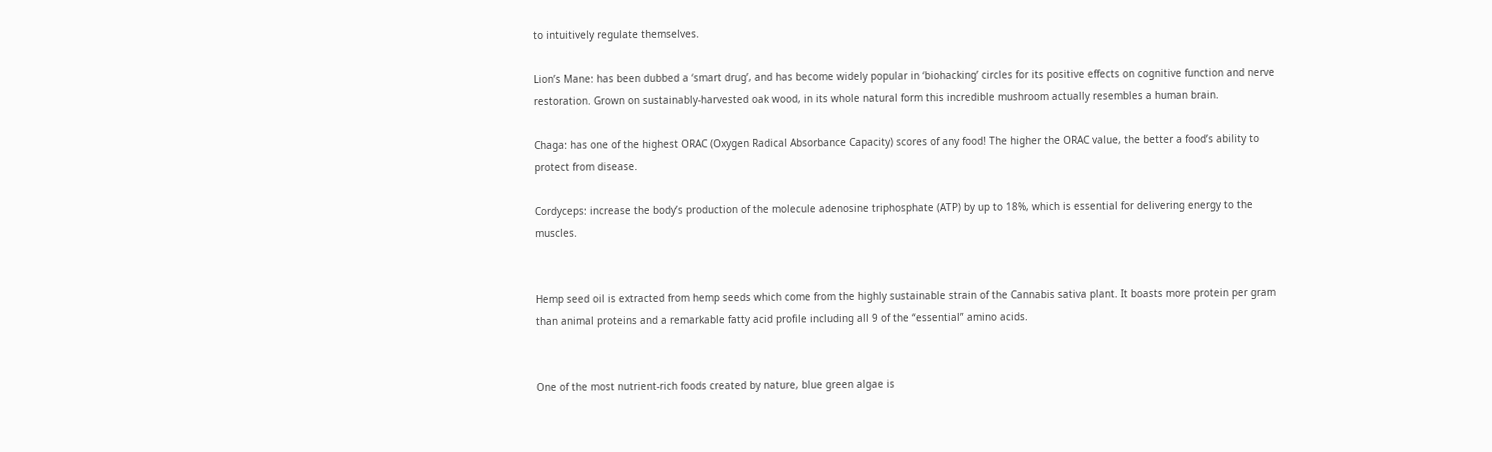to intuitively regulate themselves.

Lion’s Mane: has been dubbed a ‘smart drug’, and has become widely popular in ‘biohacking’ circles for its positive effects on cognitive function and nerve restoration. Grown on sustainably-harvested oak wood, in its whole natural form this incredible mushroom actually resembles a human brain.

Chaga: has one of the highest ORAC (Oxygen Radical Absorbance Capacity) scores of any food! The higher the ORAC value, the better a food’s ability to protect from disease.

Cordyceps: increase the body’s production of the molecule adenosine triphosphate (ATP) by up to 18%, which is essential for delivering energy to the muscles.


Hemp seed oil is extracted from hemp seeds which come from the highly sustainable strain of the Cannabis sativa plant. It boasts more protein per gram than animal proteins and a remarkable fatty acid profile including all 9 of the “essential” amino acids.


One of the most nutrient-rich foods created by nature, blue green algae is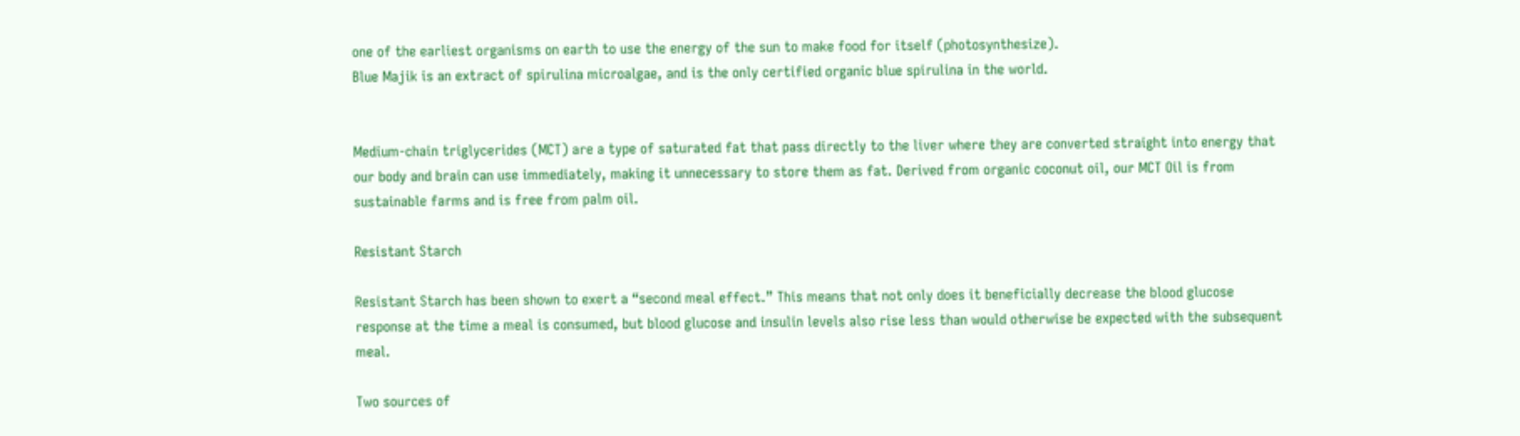one of the earliest organisms on earth to use the energy of the sun to make food for itself (photosynthesize).
Blue Majik is an extract of spirulina microalgae, and is the only certified organic blue spirulina in the world.


Medium-chain triglycerides (MCT) are a type of saturated fat that pass directly to the liver where they are converted straight into energy that our body and brain can use immediately, making it unnecessary to store them as fat. Derived from organic coconut oil, our MCT Oil is from sustainable farms and is free from palm oil.

Resistant Starch

Resistant Starch has been shown to exert a “second meal effect.” This means that not only does it beneficially decrease the blood glucose response at the time a meal is consumed, but blood glucose and insulin levels also rise less than would otherwise be expected with the subsequent meal.

Two sources of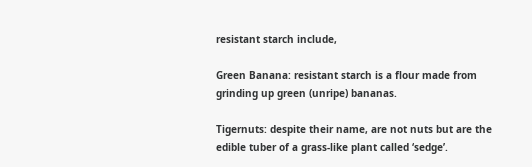resistant starch include,

Green Banana: resistant starch is a flour made from grinding up green (unripe) bananas.

Tigernuts: despite their name, are not nuts but are the edible tuber of a grass-like plant called ‘sedge’.